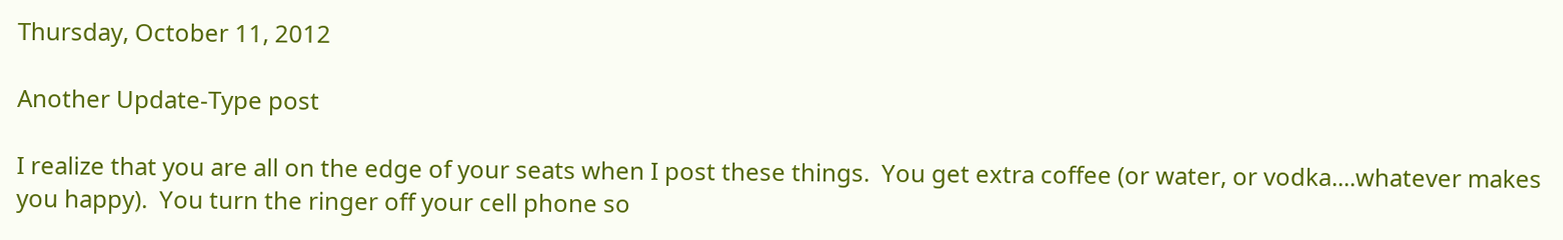Thursday, October 11, 2012

Another Update-Type post

I realize that you are all on the edge of your seats when I post these things.  You get extra coffee (or water, or vodka....whatever makes you happy).  You turn the ringer off your cell phone so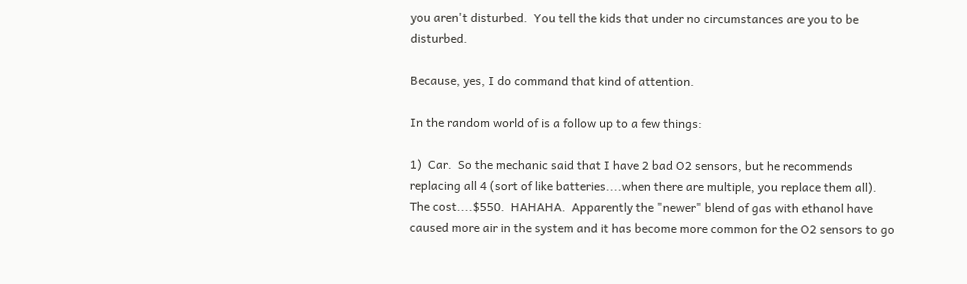you aren't disturbed.  You tell the kids that under no circumstances are you to be disturbed.

Because, yes, I do command that kind of attention.

In the random world of is a follow up to a few things:

1)  Car.  So the mechanic said that I have 2 bad O2 sensors, but he recommends replacing all 4 (sort of like batteries....when there are multiple, you replace them all). The cost....$550.  HAHAHA.  Apparently the "newer" blend of gas with ethanol have caused more air in the system and it has become more common for the O2 sensors to go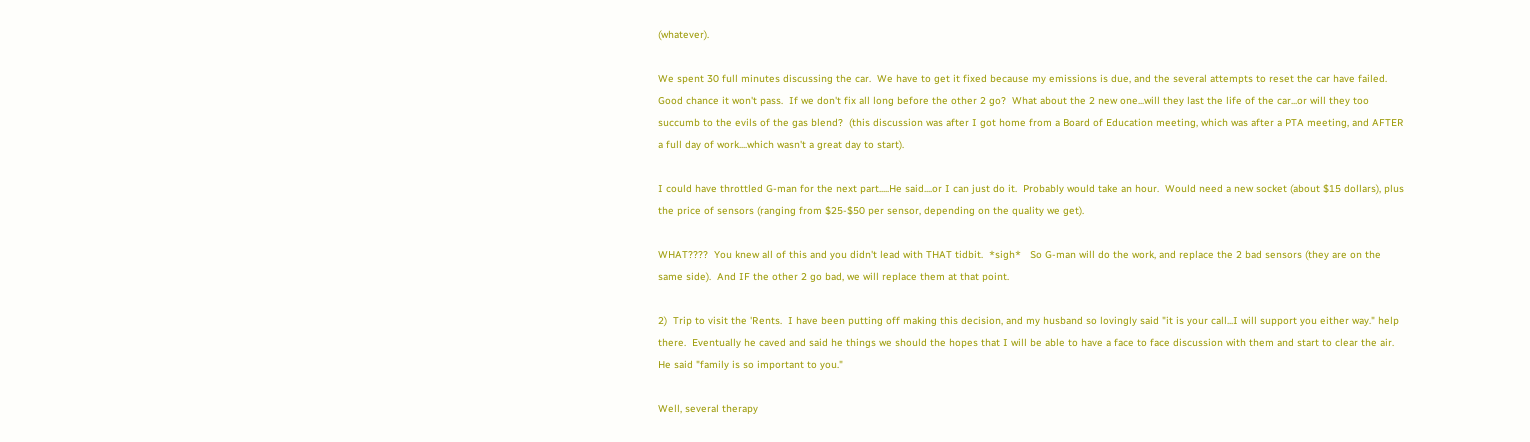(whatever).

We spent 30 full minutes discussing the car.  We have to get it fixed because my emissions is due, and the several attempts to reset the car have failed.  Good chance it won't pass.  If we don't fix all long before the other 2 go?  What about the 2 new one...will they last the life of the car...or will they too succumb to the evils of the gas blend?  (this discussion was after I got home from a Board of Education meeting, which was after a PTA meeting, and AFTER a full day of work....which wasn't a great day to start).

I could have throttled G-man for the next part.....He said....or I can just do it.  Probably would take an hour.  Would need a new socket (about $15 dollars), plus the price of sensors (ranging from $25-$50 per sensor, depending on the quality we get).

WHAT????  You knew all of this and you didn't lead with THAT tidbit.  *sigh*   So G-man will do the work, and replace the 2 bad sensors (they are on the same side).  And IF the other 2 go bad, we will replace them at that point.

2)  Trip to visit the 'Rents.  I have been putting off making this decision, and my husband so lovingly said "it is your call...I will support you either way." help there.  Eventually he caved and said he things we should the hopes that I will be able to have a face to face discussion with them and start to clear the air.  He said "family is so important to you."

Well, several therapy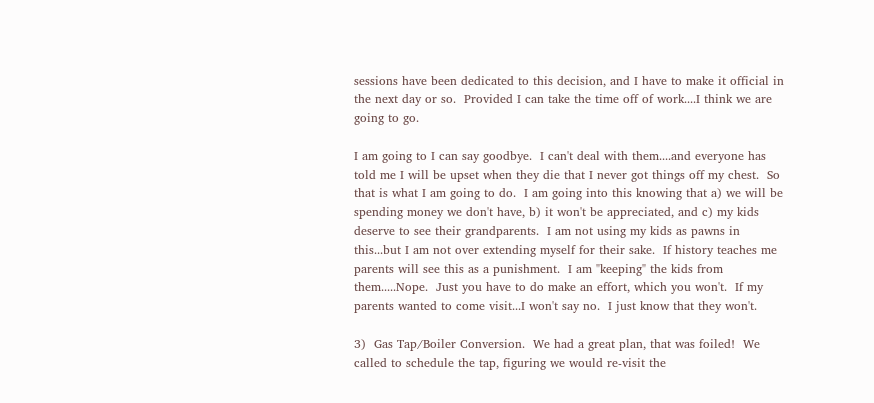sessions have been dedicated to this decision, and I have to make it official in the next day or so.  Provided I can take the time off of work....I think we are going to go.

I am going to I can say goodbye.  I can't deal with them....and everyone has told me I will be upset when they die that I never got things off my chest.  So that is what I am going to do.  I am going into this knowing that a) we will be spending money we don't have, b) it won't be appreciated, and c) my kids deserve to see their grandparents.  I am not using my kids as pawns in this...but I am not over extending myself for their sake.  If history teaches me parents will see this as a punishment.  I am "keeping" the kids from them.....Nope.  Just you have to do make an effort, which you won't.  If my parents wanted to come visit...I won't say no.  I just know that they won't.

3)  Gas Tap/Boiler Conversion.  We had a great plan, that was foiled!  We called to schedule the tap, figuring we would re-visit the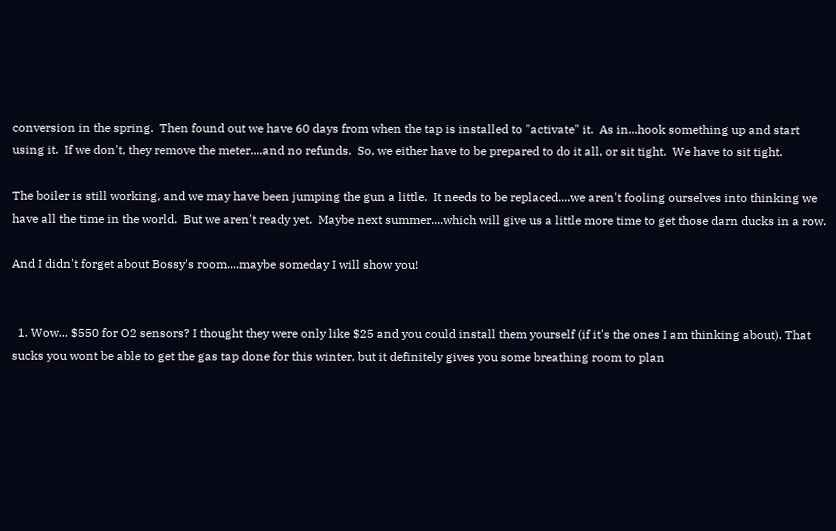conversion in the spring.  Then found out we have 60 days from when the tap is installed to "activate" it.  As in...hook something up and start using it.  If we don't, they remove the meter....and no refunds.  So, we either have to be prepared to do it all, or sit tight.  We have to sit tight.

The boiler is still working, and we may have been jumping the gun a little.  It needs to be replaced....we aren't fooling ourselves into thinking we have all the time in the world.  But we aren't ready yet.  Maybe next summer....which will give us a little more time to get those darn ducks in a row.

And I didn't forget about Bossy's room....maybe someday I will show you!


  1. Wow... $550 for O2 sensors? I thought they were only like $25 and you could install them yourself (if it's the ones I am thinking about). That sucks you wont be able to get the gas tap done for this winter, but it definitely gives you some breathing room to plan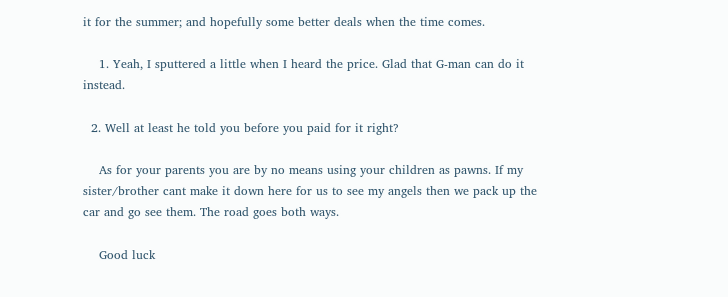it for the summer; and hopefully some better deals when the time comes.

    1. Yeah, I sputtered a little when I heard the price. Glad that G-man can do it instead.

  2. Well at least he told you before you paid for it right?

    As for your parents you are by no means using your children as pawns. If my sister/brother cant make it down here for us to see my angels then we pack up the car and go see them. The road goes both ways.

    Good luck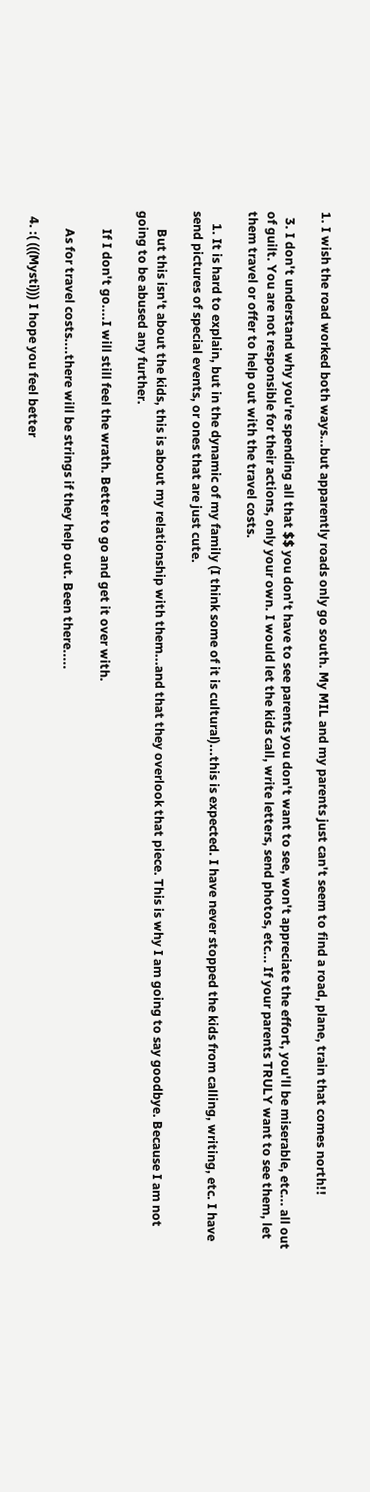1. I wish the road worked both ways...but apparently roads only go south. My MIL and my parents just can't seem to find a road, plane, train that comes north!!

  3. I don't understand why you're spending all that $$ you don't have to see parents you don't want to see, won't appreciate the effort, you'll be miserable, etc... all out of guilt. You are not responsible for their actions, only your own. I would let the kids call, write letters, send photos, etc... If your parents TRULY want to see them, let them travel or offer to help out with the travel costs.

    1. It is hard to explain, but in the dynamic of my family (I think some of it is cultural)...this is expected. I have never stopped the kids from calling, writing, etc. I have send pictures of special events, or ones that are just cute.

      But this isn't about the kids, this is about my relationship with them...and that they overlook that piece. This is why I am going to say goodbye. Because I am not going to be abused any further.

      If I don't go....I will still feel the wrath. Better to go and get it over with.

      As for travel costs....there will be strings if they help out. Been there.....

  4. :( (((Mysti))) I hope you feel better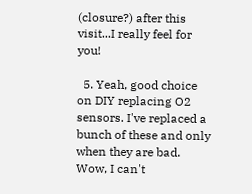(closure?) after this visit...I really feel for you!

  5. Yeah, good choice on DIY replacing O2 sensors. I've replaced a bunch of these and only when they are bad. Wow, I can't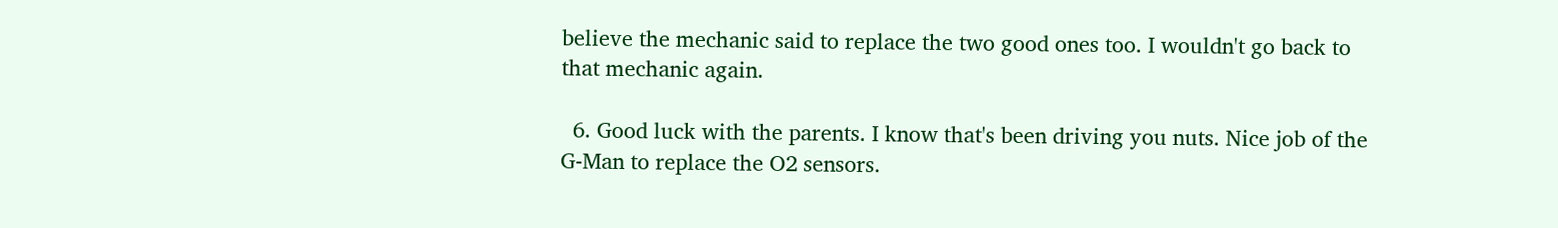believe the mechanic said to replace the two good ones too. I wouldn't go back to that mechanic again.

  6. Good luck with the parents. I know that's been driving you nuts. Nice job of the G-Man to replace the O2 sensors.